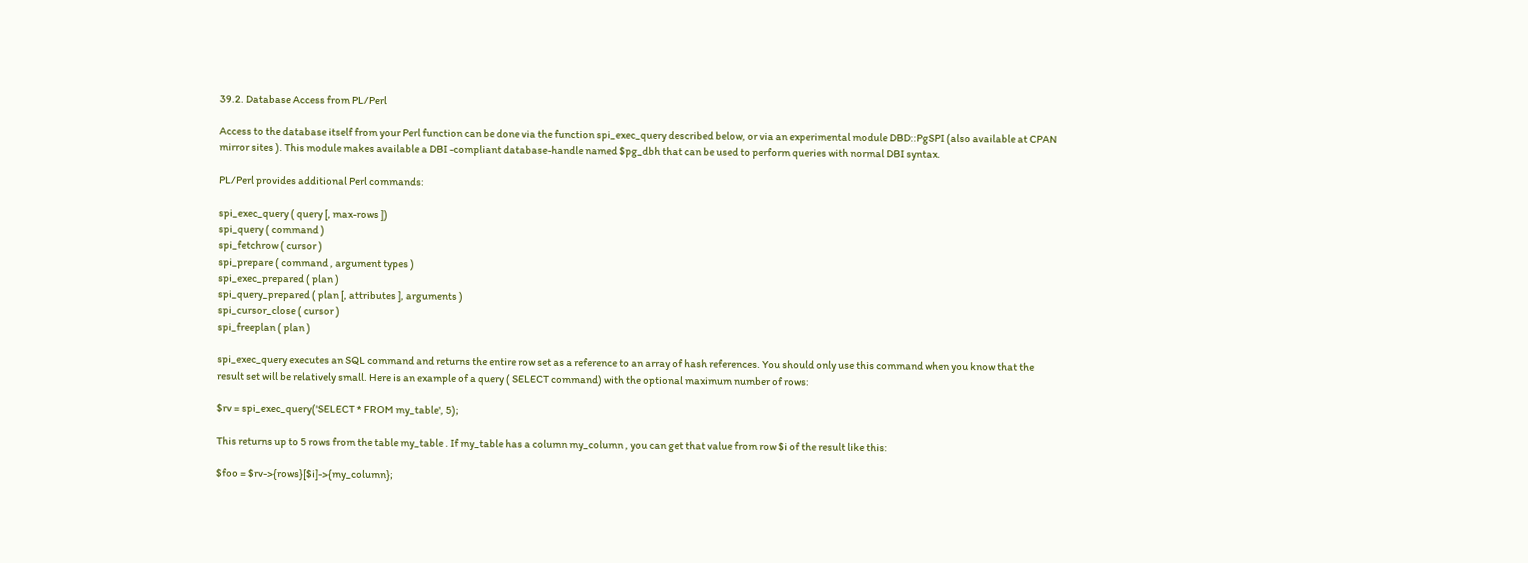39.2. Database Access from PL/Perl

Access to the database itself from your Perl function can be done via the function spi_exec_query described below, or via an experimental module DBD::PgSPI (also available at CPAN mirror sites ). This module makes available a DBI -compliant database-handle named $pg_dbh that can be used to perform queries with normal DBI syntax.

PL/Perl provides additional Perl commands:

spi_exec_query ( query [, max-rows ])
spi_query ( command )
spi_fetchrow ( cursor )
spi_prepare ( command , argument types )
spi_exec_prepared ( plan )
spi_query_prepared ( plan [, attributes ], arguments )
spi_cursor_close ( cursor )
spi_freeplan ( plan )

spi_exec_query executes an SQL command and returns the entire row set as a reference to an array of hash references. You should only use this command when you know that the result set will be relatively small. Here is an example of a query ( SELECT command) with the optional maximum number of rows:

$rv = spi_exec_query('SELECT * FROM my_table', 5);

This returns up to 5 rows from the table my_table . If my_table has a column my_column , you can get that value from row $i of the result like this:

$foo = $rv->{rows}[$i]->{my_column};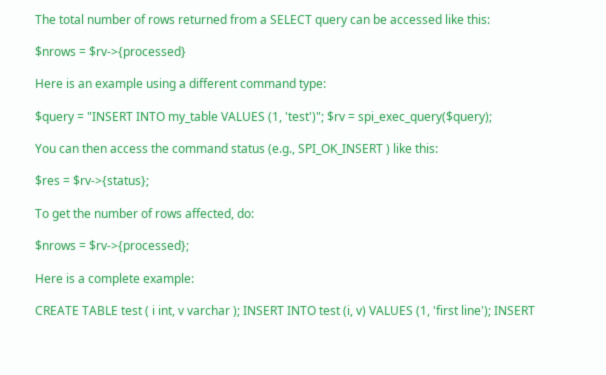The total number of rows returned from a SELECT query can be accessed like this:

$nrows = $rv->{processed}

Here is an example using a different command type:

$query = "INSERT INTO my_table VALUES (1, 'test')"; $rv = spi_exec_query($query);

You can then access the command status (e.g., SPI_OK_INSERT ) like this:

$res = $rv->{status};

To get the number of rows affected, do:

$nrows = $rv->{processed};

Here is a complete example:

CREATE TABLE test ( i int, v varchar ); INSERT INTO test (i, v) VALUES (1, 'first line'); INSERT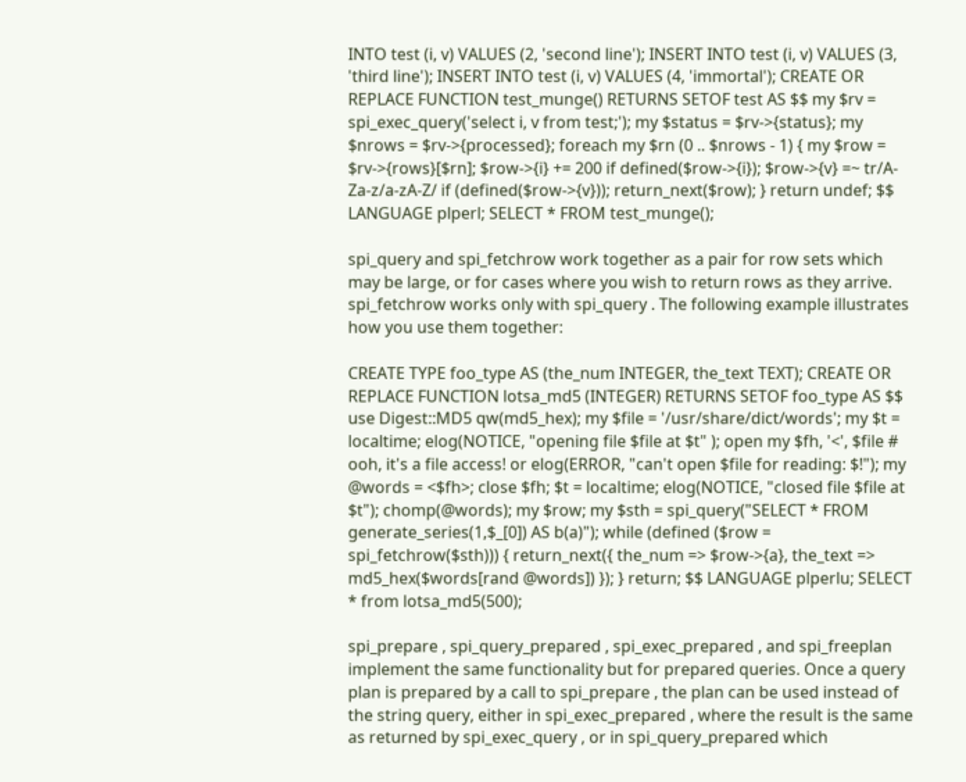INTO test (i, v) VALUES (2, 'second line'); INSERT INTO test (i, v) VALUES (3, 'third line'); INSERT INTO test (i, v) VALUES (4, 'immortal'); CREATE OR REPLACE FUNCTION test_munge() RETURNS SETOF test AS $$ my $rv = spi_exec_query('select i, v from test;'); my $status = $rv->{status}; my $nrows = $rv->{processed}; foreach my $rn (0 .. $nrows - 1) { my $row = $rv->{rows}[$rn]; $row->{i} += 200 if defined($row->{i}); $row->{v} =~ tr/A-Za-z/a-zA-Z/ if (defined($row->{v})); return_next($row); } return undef; $$ LANGUAGE plperl; SELECT * FROM test_munge();

spi_query and spi_fetchrow work together as a pair for row sets which may be large, or for cases where you wish to return rows as they arrive. spi_fetchrow works only with spi_query . The following example illustrates how you use them together:

CREATE TYPE foo_type AS (the_num INTEGER, the_text TEXT); CREATE OR REPLACE FUNCTION lotsa_md5 (INTEGER) RETURNS SETOF foo_type AS $$ use Digest::MD5 qw(md5_hex); my $file = '/usr/share/dict/words'; my $t = localtime; elog(NOTICE, "opening file $file at $t" ); open my $fh, '<', $file # ooh, it's a file access! or elog(ERROR, "can't open $file for reading: $!"); my @words = <$fh>; close $fh; $t = localtime; elog(NOTICE, "closed file $file at $t"); chomp(@words); my $row; my $sth = spi_query("SELECT * FROM generate_series(1,$_[0]) AS b(a)"); while (defined ($row = spi_fetchrow($sth))) { return_next({ the_num => $row->{a}, the_text => md5_hex($words[rand @words]) }); } return; $$ LANGUAGE plperlu; SELECT * from lotsa_md5(500);

spi_prepare , spi_query_prepared , spi_exec_prepared , and spi_freeplan implement the same functionality but for prepared queries. Once a query plan is prepared by a call to spi_prepare , the plan can be used instead of the string query, either in spi_exec_prepared , where the result is the same as returned by spi_exec_query , or in spi_query_prepared which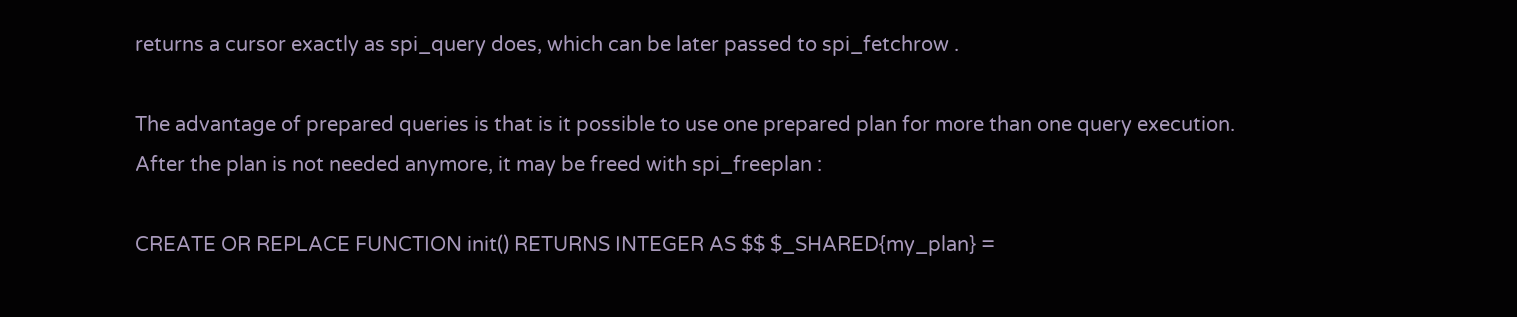returns a cursor exactly as spi_query does, which can be later passed to spi_fetchrow .

The advantage of prepared queries is that is it possible to use one prepared plan for more than one query execution. After the plan is not needed anymore, it may be freed with spi_freeplan :

CREATE OR REPLACE FUNCTION init() RETURNS INTEGER AS $$ $_SHARED{my_plan} =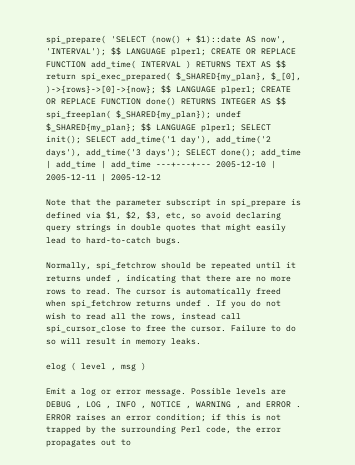spi_prepare( 'SELECT (now() + $1)::date AS now', 'INTERVAL'); $$ LANGUAGE plperl; CREATE OR REPLACE FUNCTION add_time( INTERVAL ) RETURNS TEXT AS $$ return spi_exec_prepared( $_SHARED{my_plan}, $_[0], )->{rows}->[0]->{now}; $$ LANGUAGE plperl; CREATE OR REPLACE FUNCTION done() RETURNS INTEGER AS $$ spi_freeplan( $_SHARED{my_plan}); undef $_SHARED{my_plan}; $$ LANGUAGE plperl; SELECT init(); SELECT add_time('1 day'), add_time('2 days'), add_time('3 days'); SELECT done(); add_time | add_time | add_time ---+---+--- 2005-12-10 | 2005-12-11 | 2005-12-12

Note that the parameter subscript in spi_prepare is defined via $1, $2, $3, etc, so avoid declaring query strings in double quotes that might easily lead to hard-to-catch bugs.

Normally, spi_fetchrow should be repeated until it returns undef , indicating that there are no more rows to read. The cursor is automatically freed when spi_fetchrow returns undef . If you do not wish to read all the rows, instead call spi_cursor_close to free the cursor. Failure to do so will result in memory leaks.

elog ( level , msg )

Emit a log or error message. Possible levels are DEBUG , LOG , INFO , NOTICE , WARNING , and ERROR . ERROR raises an error condition; if this is not trapped by the surrounding Perl code, the error propagates out to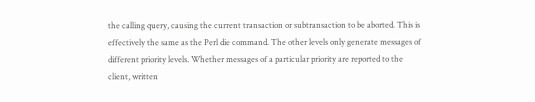the calling query, causing the current transaction or subtransaction to be aborted. This is effectively the same as the Perl die command. The other levels only generate messages of different priority levels. Whether messages of a particular priority are reported to the client, written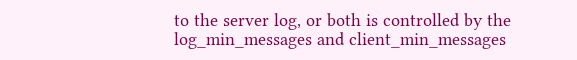to the server log, or both is controlled by the log_min_messages and client_min_messages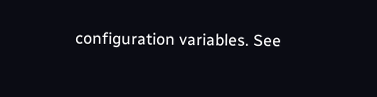configuration variables. See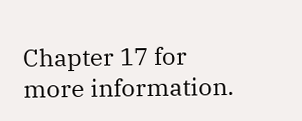Chapter 17 for more information.